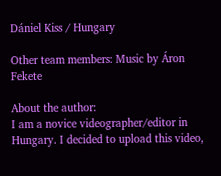Dániel Kiss / Hungary

Other team members: Music by Áron Fekete

About the author:
I am a novice videographer/editor in Hungary. I decided to upload this video,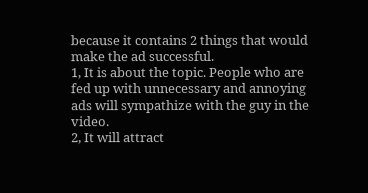because it contains 2 things that would make the ad successful.
1, It is about the topic. People who are fed up with unnecessary and annoying ads will sympathize with the guy in the video.
2, It will attract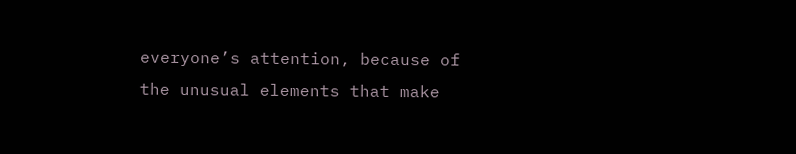everyone’s attention, because of the unusual elements that make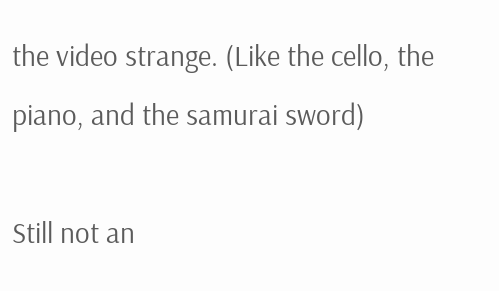the video strange. (Like the cello, the piano, and the samurai sword)

Still not an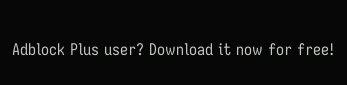Adblock Plus user? Download it now for free!